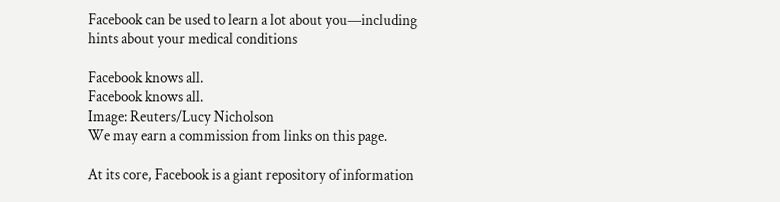Facebook can be used to learn a lot about you—including hints about your medical conditions

Facebook knows all.
Facebook knows all.
Image: Reuters/Lucy Nicholson
We may earn a commission from links on this page.

At its core, Facebook is a giant repository of information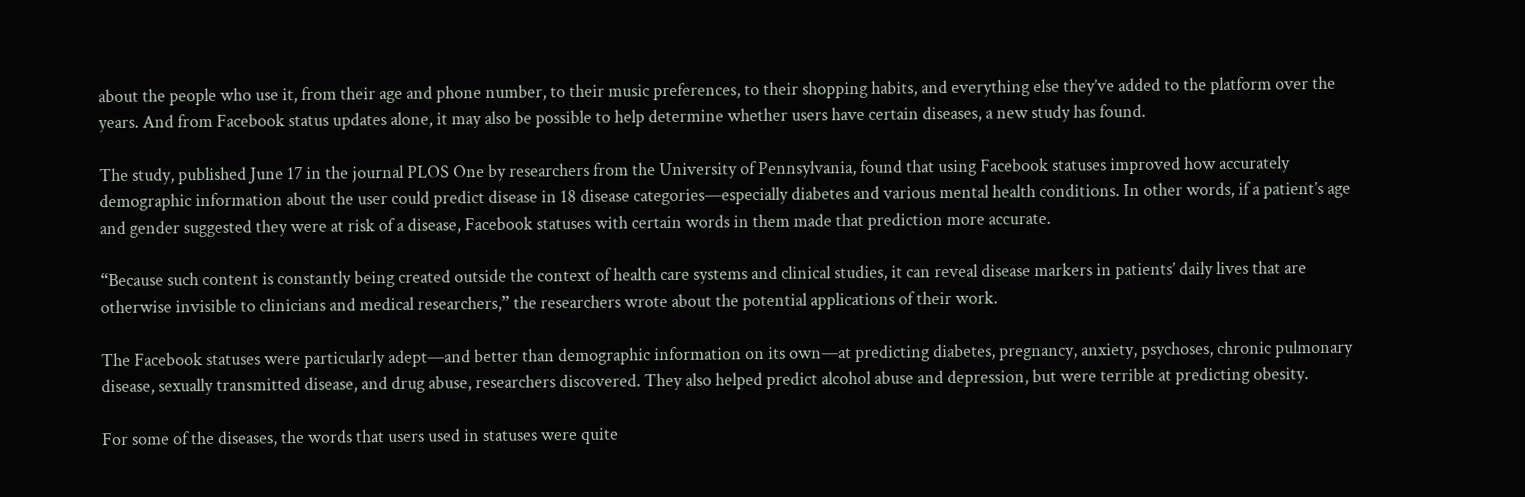about the people who use it, from their age and phone number, to their music preferences, to their shopping habits, and everything else they’ve added to the platform over the years. And from Facebook status updates alone, it may also be possible to help determine whether users have certain diseases, a new study has found.

The study, published June 17 in the journal PLOS One by researchers from the University of Pennsylvania, found that using Facebook statuses improved how accurately demographic information about the user could predict disease in 18 disease categories—especially diabetes and various mental health conditions. In other words, if a patient’s age and gender suggested they were at risk of a disease, Facebook statuses with certain words in them made that prediction more accurate.

“Because such content is constantly being created outside the context of health care systems and clinical studies, it can reveal disease markers in patients’ daily lives that are otherwise invisible to clinicians and medical researchers,” the researchers wrote about the potential applications of their work.

The Facebook statuses were particularly adept—and better than demographic information on its own—at predicting diabetes, pregnancy, anxiety, psychoses, chronic pulmonary disease, sexually transmitted disease, and drug abuse, researchers discovered. They also helped predict alcohol abuse and depression, but were terrible at predicting obesity.

For some of the diseases, the words that users used in statuses were quite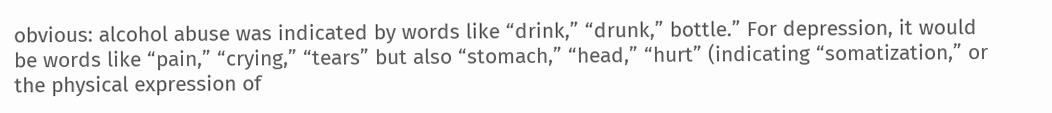obvious: alcohol abuse was indicated by words like “drink,” “drunk,” bottle.” For depression, it would be words like “pain,” “crying,” “tears” but also “stomach,” “head,” “hurt” (indicating “somatization,” or the physical expression of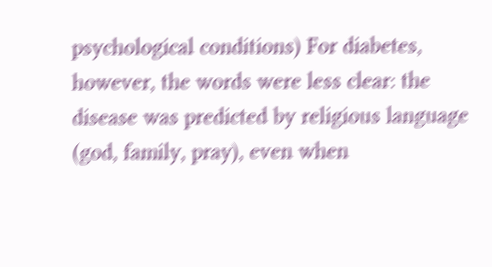psychological conditions) For diabetes, however, the words were less clear: the disease was predicted by religious language (god, family, pray), even when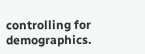controlling for demographics.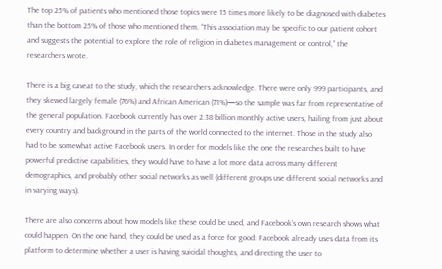The top 25% of patients who mentioned those topics were 15 times more likely to be diagnosed with diabetes than the bottom 25% of those who mentioned them. “This association may be specific to our patient cohort and suggests the potential to explore the role of religion in diabetes management or control,” the researchers wrote.

There is a big caveat to the study, which the researchers acknowledge. There were only 999 participants, and they skewed largely female (76%) and African American (71%)—so the sample was far from representative of the general population. Facebook currently has over 2.38 billion monthly active users, hailing from just about every country and background in the parts of the world connected to the internet. Those in the study also had to be somewhat active Facebook users. In order for models like the one the researches built to have powerful predictive capabilities, they would have to have a lot more data across many different demographics, and probably other social networks as well (different groups use different social networks and in varying ways).

There are also concerns about how models like these could be used, and Facebook’s own research shows what could happen. On the one hand, they could be used as a force for good: Facebook already uses data from its platform to determine whether a user is having suicidal thoughts, and directing the user to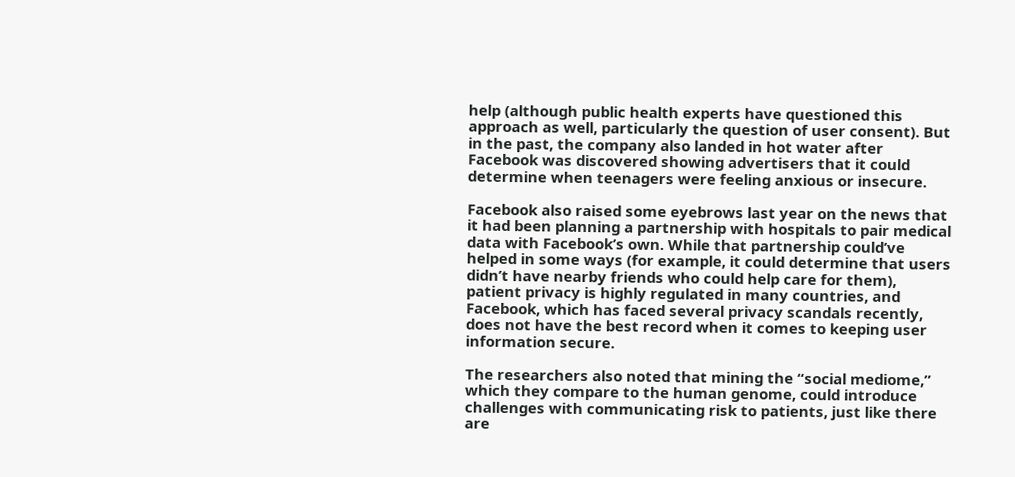help (although public health experts have questioned this approach as well, particularly the question of user consent). But in the past, the company also landed in hot water after Facebook was discovered showing advertisers that it could determine when teenagers were feeling anxious or insecure.

Facebook also raised some eyebrows last year on the news that it had been planning a partnership with hospitals to pair medical data with Facebook’s own. While that partnership could’ve helped in some ways (for example, it could determine that users didn’t have nearby friends who could help care for them), patient privacy is highly regulated in many countries, and Facebook, which has faced several privacy scandals recently, does not have the best record when it comes to keeping user information secure.

The researchers also noted that mining the “social mediome,” which they compare to the human genome, could introduce challenges with communicating risk to patients, just like there are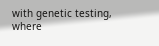with genetic testing, where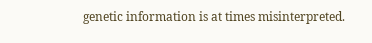genetic information is at times misinterpreted.